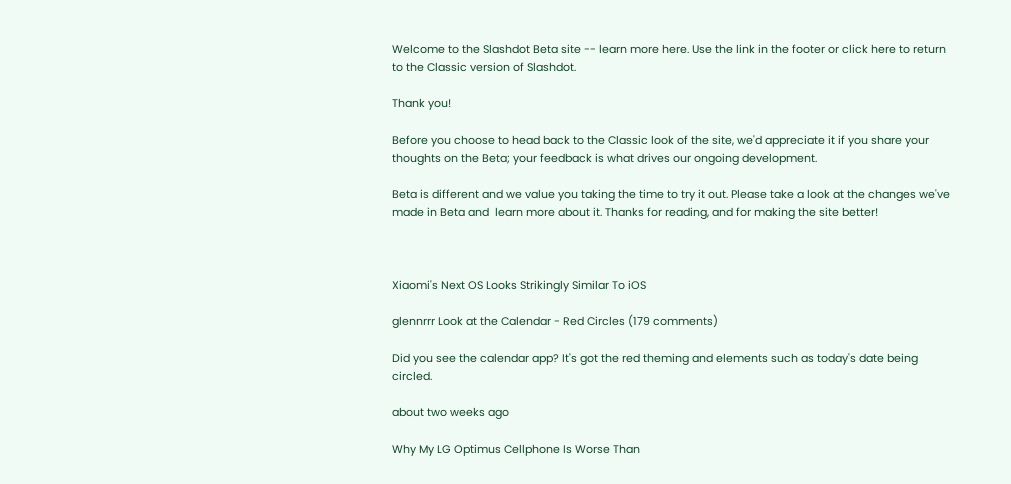Welcome to the Slashdot Beta site -- learn more here. Use the link in the footer or click here to return to the Classic version of Slashdot.

Thank you!

Before you choose to head back to the Classic look of the site, we'd appreciate it if you share your thoughts on the Beta; your feedback is what drives our ongoing development.

Beta is different and we value you taking the time to try it out. Please take a look at the changes we've made in Beta and  learn more about it. Thanks for reading, and for making the site better!



Xiaomi's Next OS Looks Strikingly Similar To iOS

glennrrr Look at the Calendar - Red Circles (179 comments)

Did you see the calendar app? It's got the red theming and elements such as today's date being circled.

about two weeks ago

Why My LG Optimus Cellphone Is Worse Than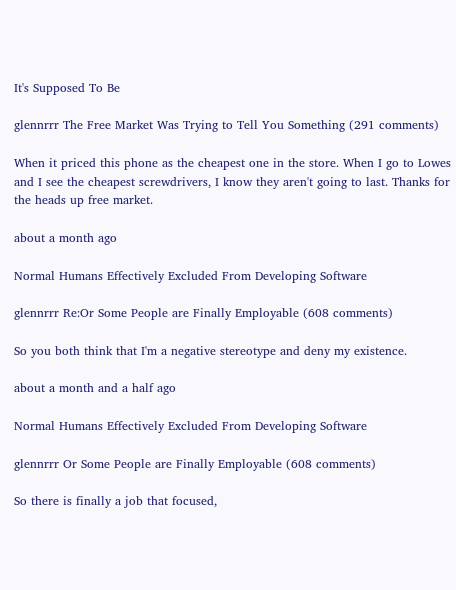It's Supposed To Be

glennrrr The Free Market Was Trying to Tell You Something (291 comments)

When it priced this phone as the cheapest one in the store. When I go to Lowes and I see the cheapest screwdrivers, I know they aren't going to last. Thanks for the heads up free market.

about a month ago

Normal Humans Effectively Excluded From Developing Software

glennrrr Re:Or Some People are Finally Employable (608 comments)

So you both think that I'm a negative stereotype and deny my existence.

about a month and a half ago

Normal Humans Effectively Excluded From Developing Software

glennrrr Or Some People are Finally Employable (608 comments)

So there is finally a job that focused,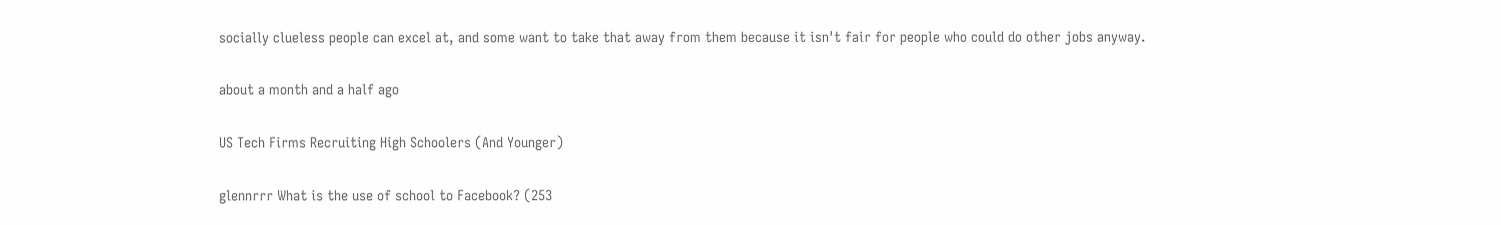socially clueless people can excel at, and some want to take that away from them because it isn't fair for people who could do other jobs anyway.

about a month and a half ago

US Tech Firms Recruiting High Schoolers (And Younger)

glennrrr What is the use of school to Facebook? (253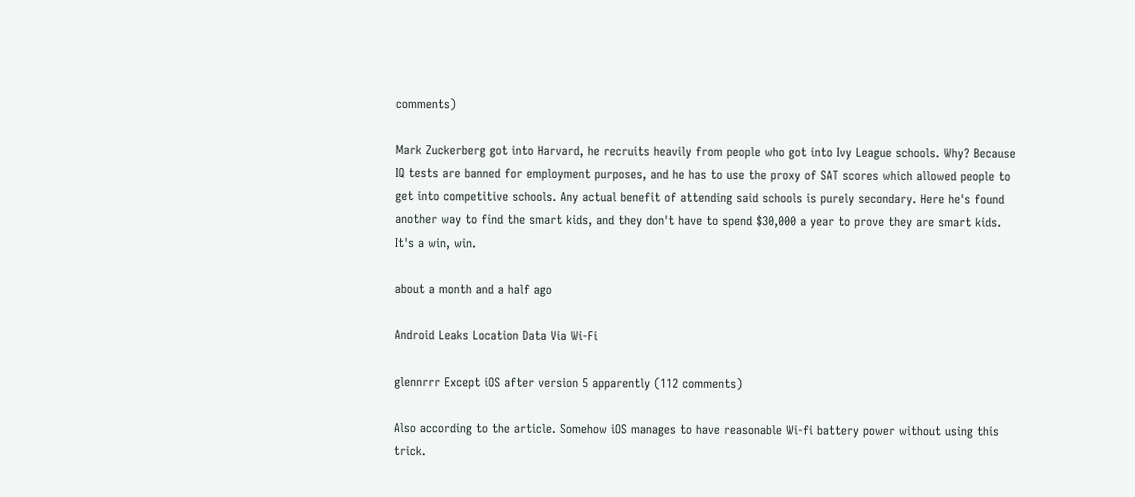comments)

Mark Zuckerberg got into Harvard, he recruits heavily from people who got into Ivy League schools. Why? Because IQ tests are banned for employment purposes, and he has to use the proxy of SAT scores which allowed people to get into competitive schools. Any actual benefit of attending said schools is purely secondary. Here he's found another way to find the smart kids, and they don't have to spend $30,000 a year to prove they are smart kids. It's a win, win.

about a month and a half ago

Android Leaks Location Data Via Wi-Fi

glennrrr Except iOS after version 5 apparently (112 comments)

Also according to the article. Somehow iOS manages to have reasonable Wi-fi battery power without using this trick.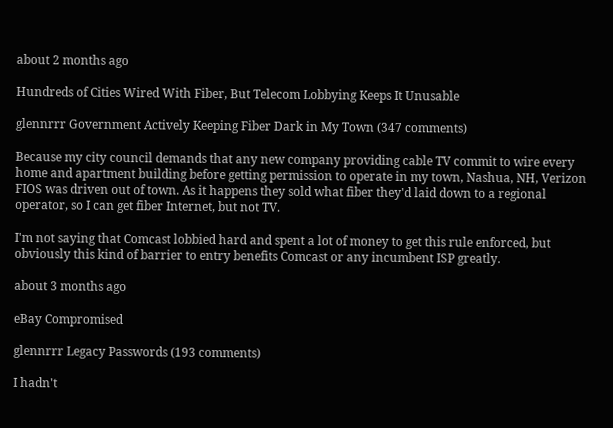about 2 months ago

Hundreds of Cities Wired With Fiber, But Telecom Lobbying Keeps It Unusable

glennrrr Government Actively Keeping Fiber Dark in My Town (347 comments)

Because my city council demands that any new company providing cable TV commit to wire every home and apartment building before getting permission to operate in my town, Nashua, NH, Verizon FIOS was driven out of town. As it happens they sold what fiber they'd laid down to a regional operator, so I can get fiber Internet, but not TV.

I'm not saying that Comcast lobbied hard and spent a lot of money to get this rule enforced, but obviously this kind of barrier to entry benefits Comcast or any incumbent ISP greatly.

about 3 months ago

eBay Compromised

glennrrr Legacy Passwords (193 comments)

I hadn't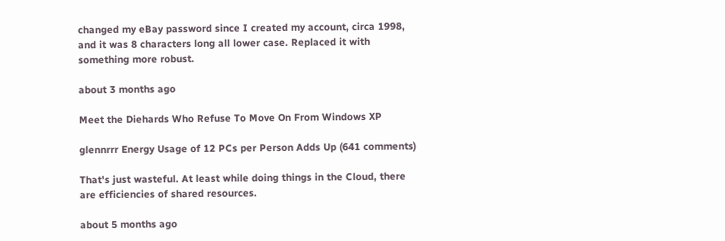changed my eBay password since I created my account, circa 1998, and it was 8 characters long all lower case. Replaced it with something more robust.

about 3 months ago

Meet the Diehards Who Refuse To Move On From Windows XP

glennrrr Energy Usage of 12 PCs per Person Adds Up (641 comments)

That's just wasteful. At least while doing things in the Cloud, there are efficiencies of shared resources.

about 5 months ago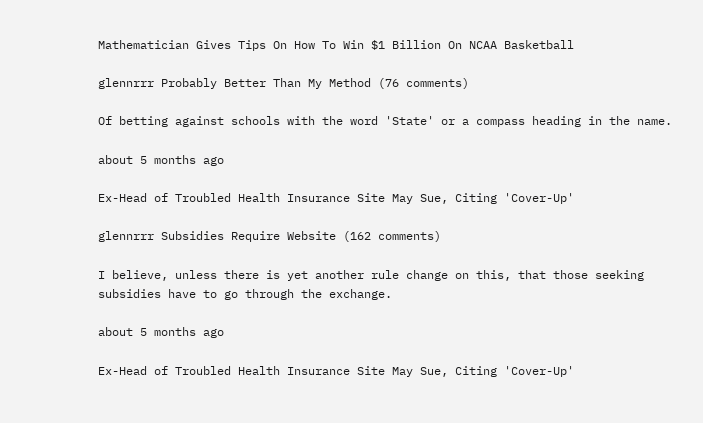Mathematician Gives Tips On How To Win $1 Billion On NCAA Basketball

glennrrr Probably Better Than My Method (76 comments)

Of betting against schools with the word 'State' or a compass heading in the name.

about 5 months ago

Ex-Head of Troubled Health Insurance Site May Sue, Citing 'Cover-Up'

glennrrr Subsidies Require Website (162 comments)

I believe, unless there is yet another rule change on this, that those seeking subsidies have to go through the exchange.

about 5 months ago

Ex-Head of Troubled Health Insurance Site May Sue, Citing 'Cover-Up'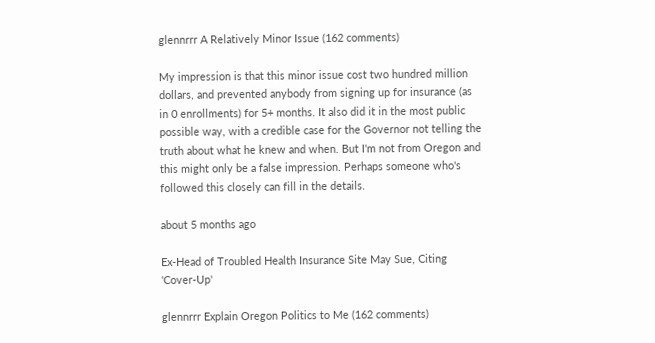glennrrr A Relatively Minor Issue (162 comments)

My impression is that this minor issue cost two hundred million dollars, and prevented anybody from signing up for insurance (as in 0 enrollments) for 5+ months. It also did it in the most public possible way, with a credible case for the Governor not telling the truth about what he knew and when. But I'm not from Oregon and this might only be a false impression. Perhaps someone who's followed this closely can fill in the details.

about 5 months ago

Ex-Head of Troubled Health Insurance Site May Sue, Citing 'Cover-Up'

glennrrr Explain Oregon Politics to Me (162 comments)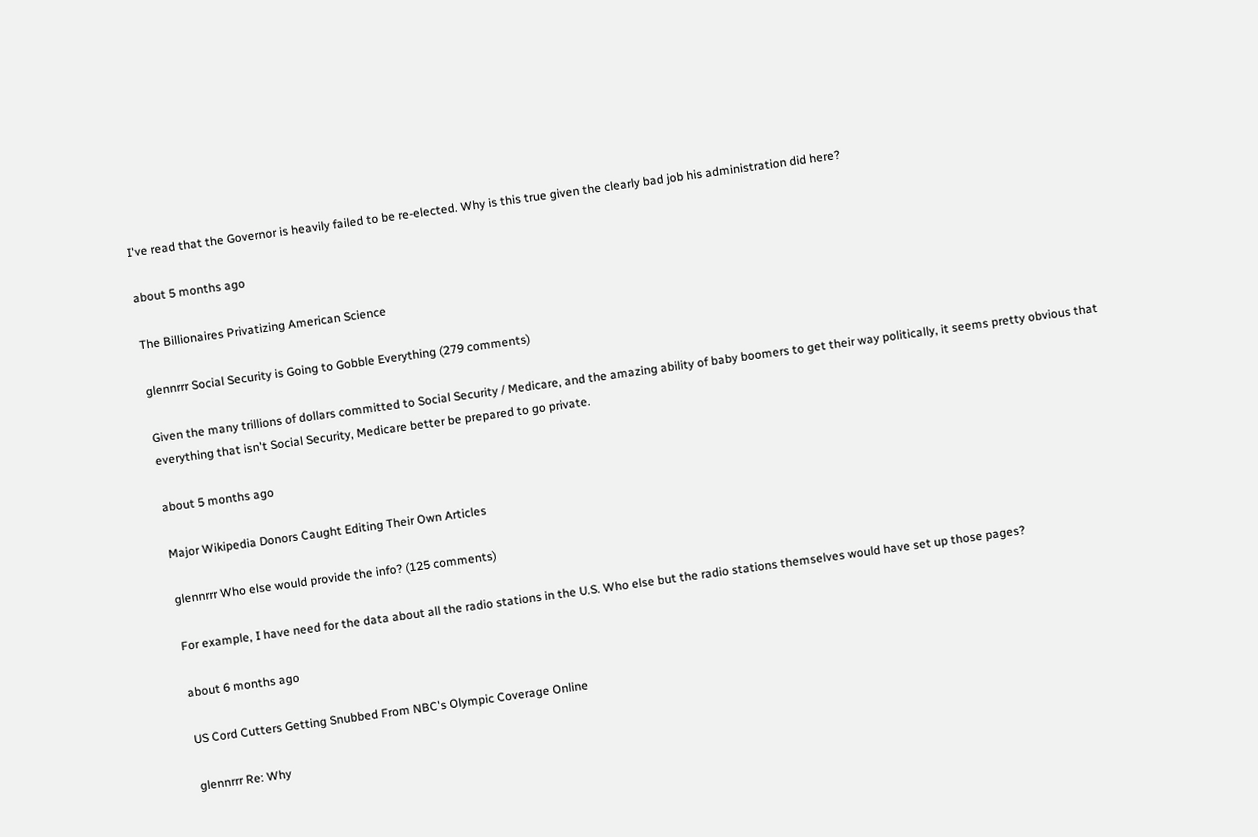I've read that the Governor is heavily failed to be re-elected. Why is this true given the clearly bad job his administration did here?

about 5 months ago

The Billionaires Privatizing American Science

glennrrr Social Security is Going to Gobble Everything (279 comments)

Given the many trillions of dollars committed to Social Security / Medicare, and the amazing ability of baby boomers to get their way politically, it seems pretty obvious that everything that isn't Social Security, Medicare better be prepared to go private.

about 5 months ago

Major Wikipedia Donors Caught Editing Their Own Articles

glennrrr Who else would provide the info? (125 comments)

For example, I have need for the data about all the radio stations in the U.S. Who else but the radio stations themselves would have set up those pages?

about 6 months ago

US Cord Cutters Getting Snubbed From NBC's Olympic Coverage Online

glennrrr Re: Why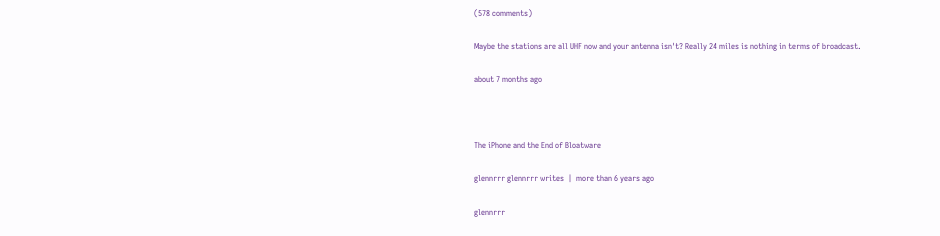(578 comments)

Maybe the stations are all UHF now and your antenna isn't? Really 24 miles is nothing in terms of broadcast.

about 7 months ago



The iPhone and the End of Bloatware

glennrrr glennrrr writes  |  more than 6 years ago

glennrrr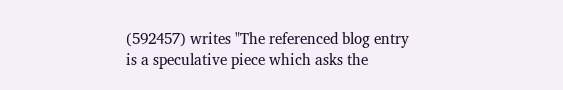(592457) writes "The referenced blog entry is a speculative piece which asks the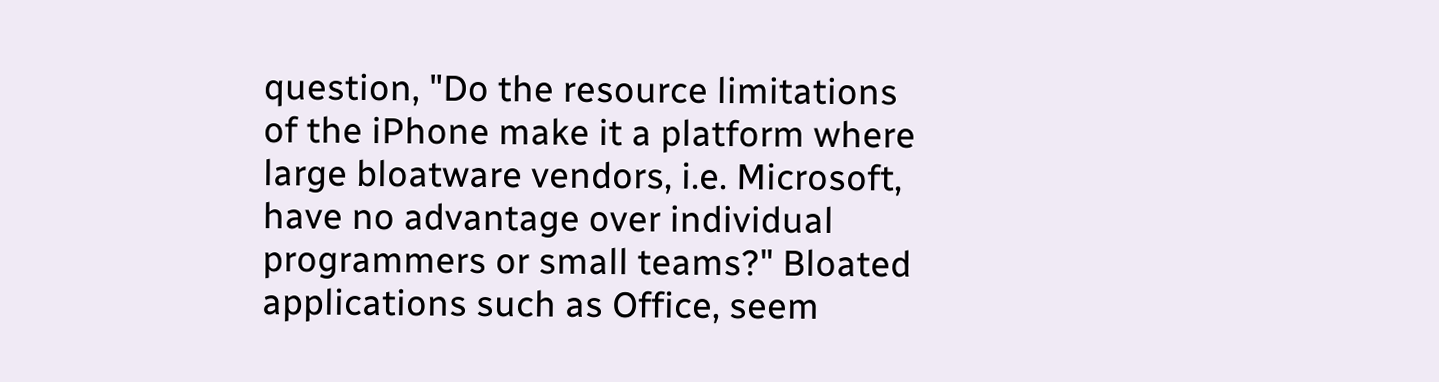question, "Do the resource limitations of the iPhone make it a platform where large bloatware vendors, i.e. Microsoft, have no advantage over individual programmers or small teams?" Bloated applications such as Office, seem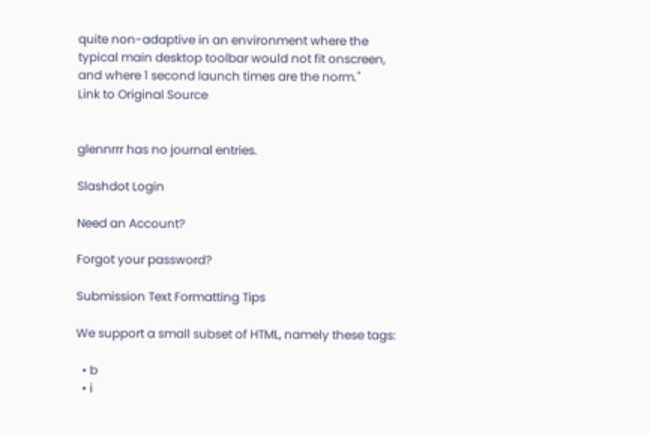quite non-adaptive in an environment where the typical main desktop toolbar would not fit onscreen, and where 1 second launch times are the norm."
Link to Original Source


glennrrr has no journal entries.

Slashdot Login

Need an Account?

Forgot your password?

Submission Text Formatting Tips

We support a small subset of HTML, namely these tags:

  • b
  • i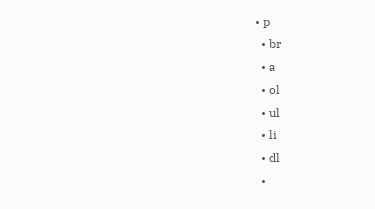• p
  • br
  • a
  • ol
  • ul
  • li
  • dl
  •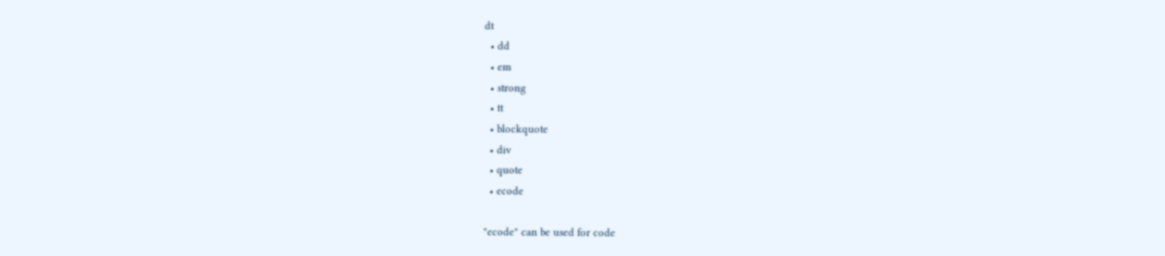dt
  • dd
  • em
  • strong
  • tt
  • blockquote
  • div
  • quote
  • ecode

"ecode" can be used for code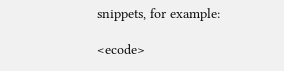snippets, for example:

<ecode>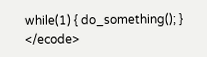while(1) { do_something(); } </ecode>